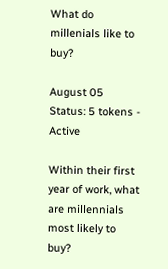What do millenials like to buy?

August 05
Status: 5 tokens - Active

Within their first year of work, what are millennials most likely to buy?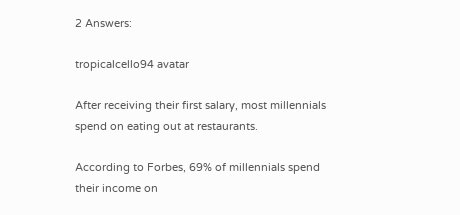2 Answers:

tropicalcello94 avatar

After receiving their first salary, most millennials spend on eating out at restaurants.

According to Forbes, 69% of millennials spend their income on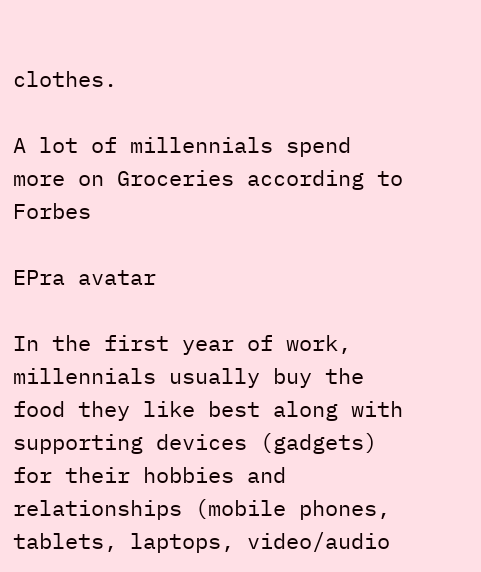clothes.

A lot of millennials spend more on Groceries according to Forbes

EPra avatar

In the first year of work, millennials usually buy the food they like best along with supporting devices (gadgets) for their hobbies and relationships (mobile phones, tablets, laptops, video/audio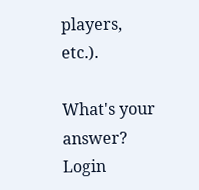players, etc.).

What's your answer? Login